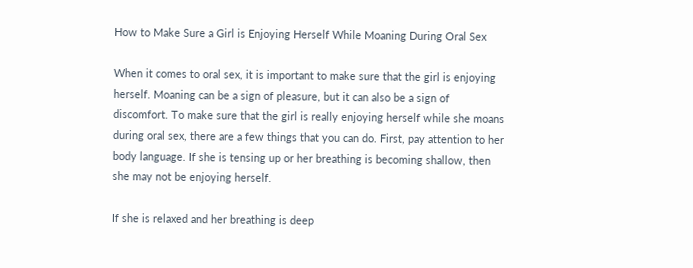How to Make Sure a Girl is Enjoying Herself While Moaning During Oral Sex

When it comes to oral sex, it is important to make sure that the girl is enjoying herself. Moaning can be a sign of pleasure, but it can also be a sign of discomfort. To make sure that the girl is really enjoying herself while she moans during oral sex, there are a few things that you can do. First, pay attention to her body language. If she is tensing up or her breathing is becoming shallow, then she may not be enjoying herself.

If she is relaxed and her breathing is deep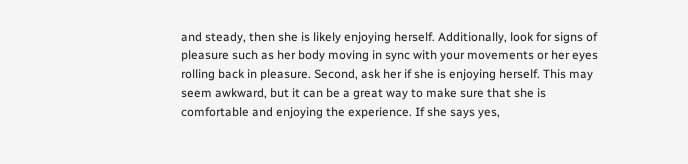and steady, then she is likely enjoying herself. Additionally, look for signs of pleasure such as her body moving in sync with your movements or her eyes rolling back in pleasure. Second, ask her if she is enjoying herself. This may seem awkward, but it can be a great way to make sure that she is comfortable and enjoying the experience. If she says yes,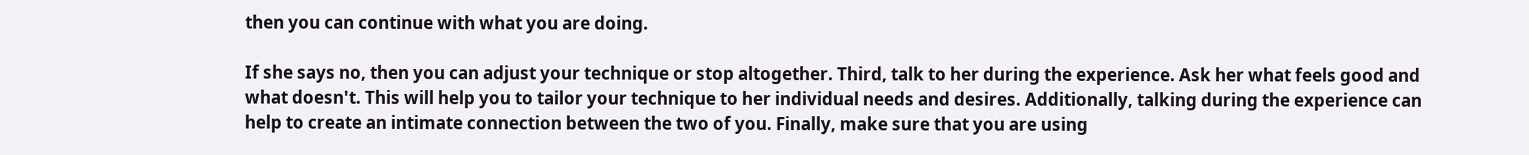then you can continue with what you are doing.

If she says no, then you can adjust your technique or stop altogether. Third, talk to her during the experience. Ask her what feels good and what doesn't. This will help you to tailor your technique to her individual needs and desires. Additionally, talking during the experience can help to create an intimate connection between the two of you. Finally, make sure that you are using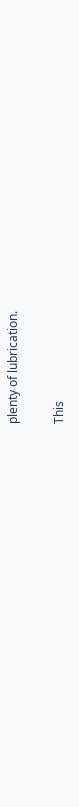plenty of lubrication.

This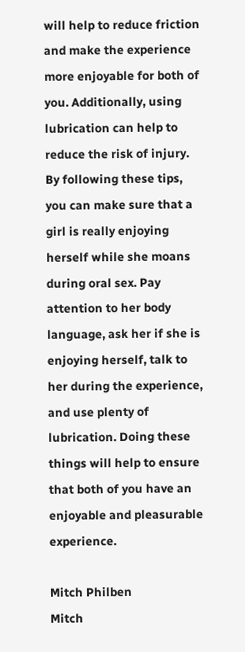will help to reduce friction and make the experience more enjoyable for both of you. Additionally, using lubrication can help to reduce the risk of injury. By following these tips, you can make sure that a girl is really enjoying herself while she moans during oral sex. Pay attention to her body language, ask her if she is enjoying herself, talk to her during the experience, and use plenty of lubrication. Doing these things will help to ensure that both of you have an enjoyable and pleasurable experience.

Mitch Philben
Mitch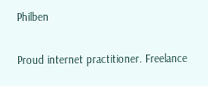Philben

Proud internet practitioner. Freelance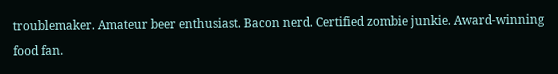troublemaker. Amateur beer enthusiast. Bacon nerd. Certified zombie junkie. Award-winning food fan.